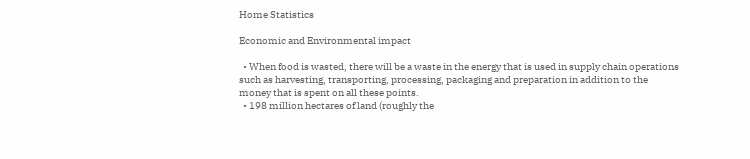Home Statistics

Economic and Environmental impact

  • When food is wasted, there will be a waste in the energy that is used in supply chain operations such as harvesting, transporting, processing, packaging and preparation in addition to the money that is spent on all these points.
  • 198 million hectares of land (roughly the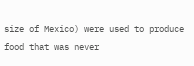size of Mexico) were used to produce food that was never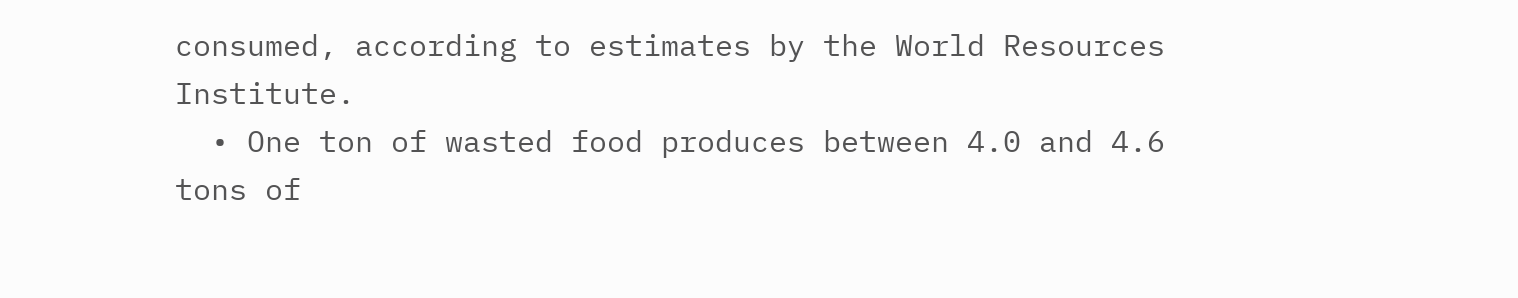consumed, according to estimates by the World Resources Institute.
  • One ton of wasted food produces between 4.0 and 4.6 tons of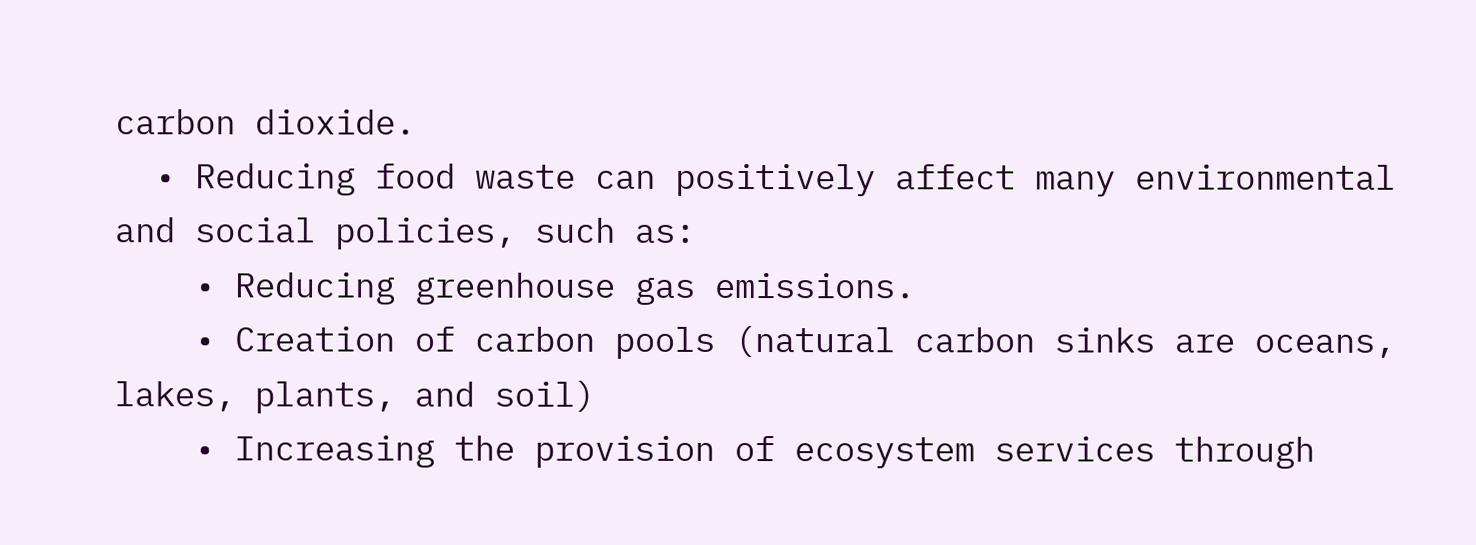carbon dioxide.
  • Reducing food waste can positively affect many environmental and social policies, such as:
    • Reducing greenhouse gas emissions.
    • Creation of carbon pools (natural carbon sinks are oceans, lakes, plants, and soil)
    • Increasing the provision of ecosystem services through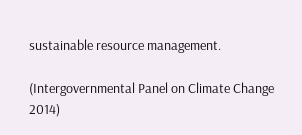sustainable resource management.

(Intergovernmental Panel on Climate Change 2014)